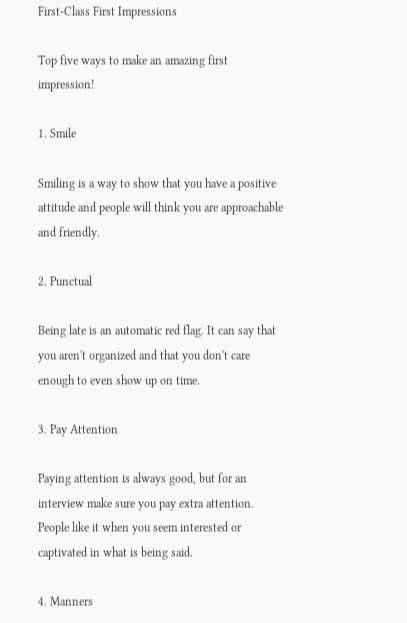First-Class First Impressions

Top five ways to make an amazing first impression!

1. Smile

Smiling is a way to show that you have a positive attitude and people will think you are approachable and friendly.

2. Punctual

Being late is an automatic red flag. It can say that you aren't organized and that you don't care enough to even show up on time.

3. Pay Attention

Paying attention is always good, but for an interview make sure you pay extra attention. People like it when you seem interested or captivated in what is being said.

4. Manners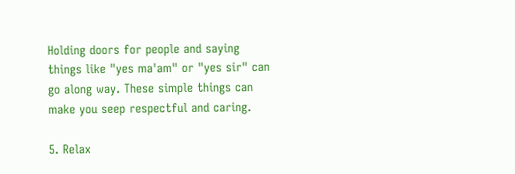Holding doors for people and saying things like "yes ma'am" or "yes sir" can go along way. These simple things can make you seep respectful and caring.

5. Relax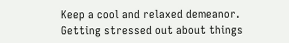Keep a cool and relaxed demeanor. Getting stressed out about things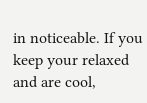in noticeable. If you keep your relaxed and are cool,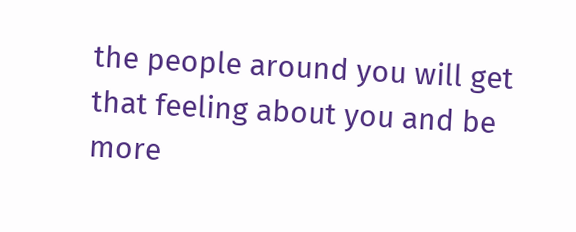the people around you will get that feeling about you and be more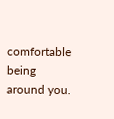comfortable being around you.